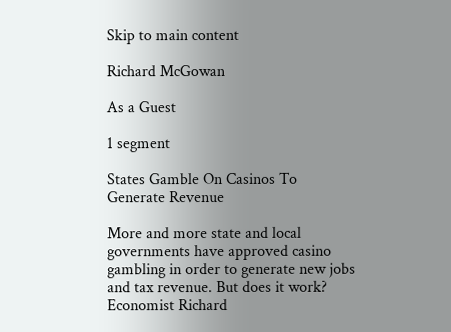Skip to main content

Richard McGowan

As a Guest

1 segment

States Gamble On Casinos To Generate Revenue

More and more state and local governments have approved casino gambling in order to generate new jobs and tax revenue. But does it work? Economist Richard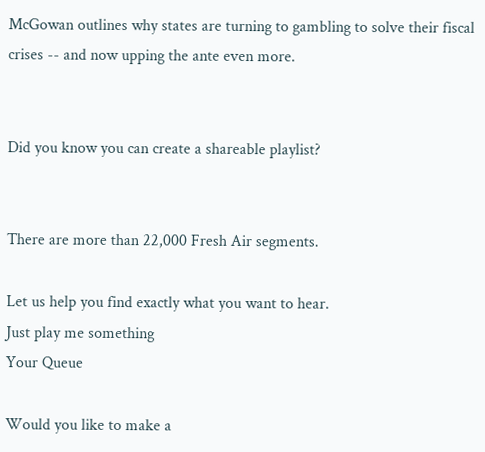McGowan outlines why states are turning to gambling to solve their fiscal crises -- and now upping the ante even more.


Did you know you can create a shareable playlist?


There are more than 22,000 Fresh Air segments.

Let us help you find exactly what you want to hear.
Just play me something
Your Queue

Would you like to make a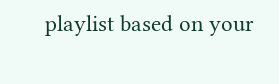playlist based on your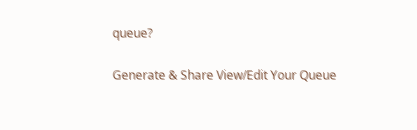queue?

Generate & Share View/Edit Your Queue